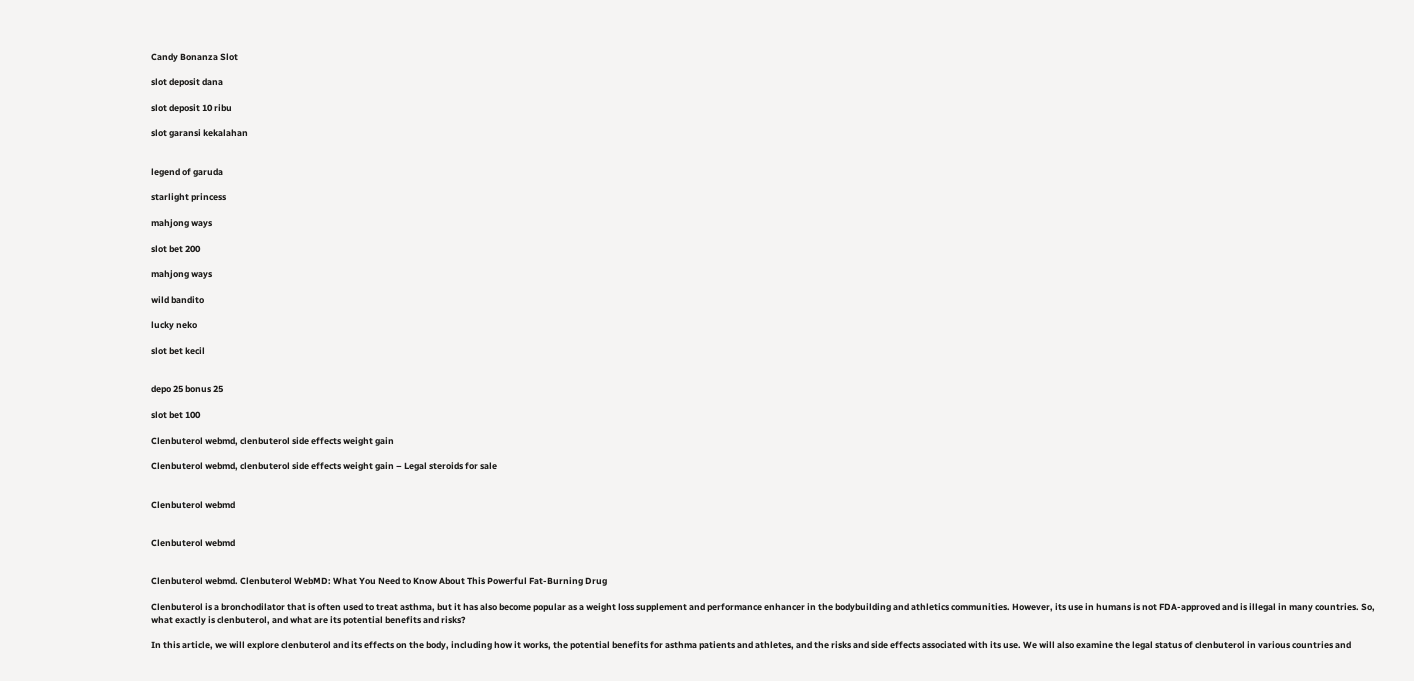Candy Bonanza Slot

slot deposit dana

slot deposit 10 ribu

slot garansi kekalahan


legend of garuda

starlight princess

mahjong ways

slot bet 200

mahjong ways

wild bandito

lucky neko

slot bet kecil


depo 25 bonus 25

slot bet 100

Clenbuterol webmd, clenbuterol side effects weight gain

Clenbuterol webmd, clenbuterol side effects weight gain – Legal steroids for sale


Clenbuterol webmd


Clenbuterol webmd


Clenbuterol webmd. Clenbuterol WebMD: What You Need to Know About This Powerful Fat-Burning Drug

Clenbuterol is a bronchodilator that is often used to treat asthma, but it has also become popular as a weight loss supplement and performance enhancer in the bodybuilding and athletics communities. However, its use in humans is not FDA-approved and is illegal in many countries. So, what exactly is clenbuterol, and what are its potential benefits and risks?

In this article, we will explore clenbuterol and its effects on the body, including how it works, the potential benefits for asthma patients and athletes, and the risks and side effects associated with its use. We will also examine the legal status of clenbuterol in various countries and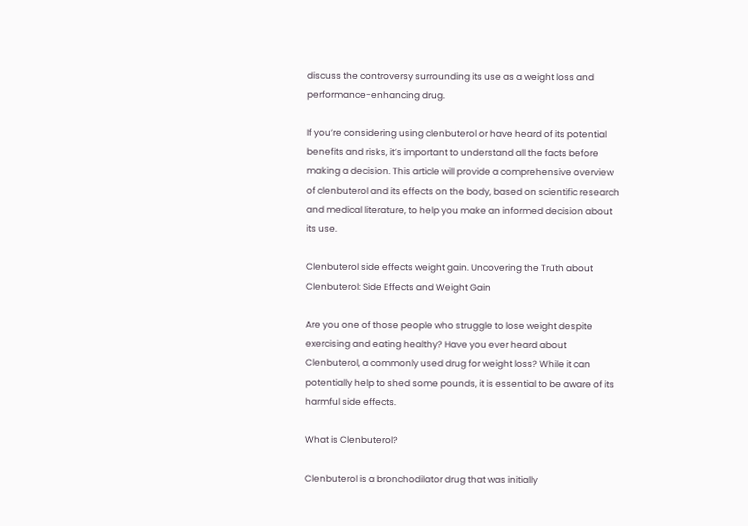discuss the controversy surrounding its use as a weight loss and performance-enhancing drug.

If you’re considering using clenbuterol or have heard of its potential benefits and risks, it’s important to understand all the facts before making a decision. This article will provide a comprehensive overview of clenbuterol and its effects on the body, based on scientific research and medical literature, to help you make an informed decision about its use.

Clenbuterol side effects weight gain. Uncovering the Truth about Clenbuterol: Side Effects and Weight Gain

Are you one of those people who struggle to lose weight despite exercising and eating healthy? Have you ever heard about Clenbuterol, a commonly used drug for weight loss? While it can potentially help to shed some pounds, it is essential to be aware of its harmful side effects.

What is Clenbuterol?

Clenbuterol is a bronchodilator drug that was initially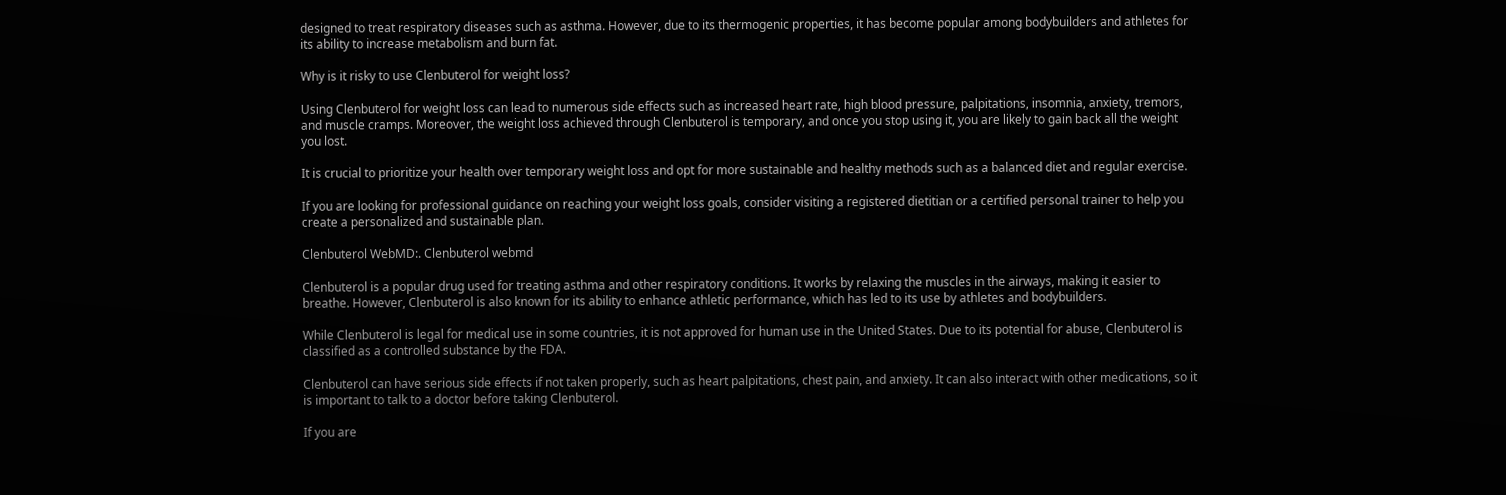designed to treat respiratory diseases such as asthma. However, due to its thermogenic properties, it has become popular among bodybuilders and athletes for its ability to increase metabolism and burn fat.

Why is it risky to use Clenbuterol for weight loss?

Using Clenbuterol for weight loss can lead to numerous side effects such as increased heart rate, high blood pressure, palpitations, insomnia, anxiety, tremors, and muscle cramps. Moreover, the weight loss achieved through Clenbuterol is temporary, and once you stop using it, you are likely to gain back all the weight you lost.

It is crucial to prioritize your health over temporary weight loss and opt for more sustainable and healthy methods such as a balanced diet and regular exercise.

If you are looking for professional guidance on reaching your weight loss goals, consider visiting a registered dietitian or a certified personal trainer to help you create a personalized and sustainable plan.

Clenbuterol WebMD:. Clenbuterol webmd

Clenbuterol is a popular drug used for treating asthma and other respiratory conditions. It works by relaxing the muscles in the airways, making it easier to breathe. However, Clenbuterol is also known for its ability to enhance athletic performance, which has led to its use by athletes and bodybuilders.

While Clenbuterol is legal for medical use in some countries, it is not approved for human use in the United States. Due to its potential for abuse, Clenbuterol is classified as a controlled substance by the FDA.

Clenbuterol can have serious side effects if not taken properly, such as heart palpitations, chest pain, and anxiety. It can also interact with other medications, so it is important to talk to a doctor before taking Clenbuterol.

If you are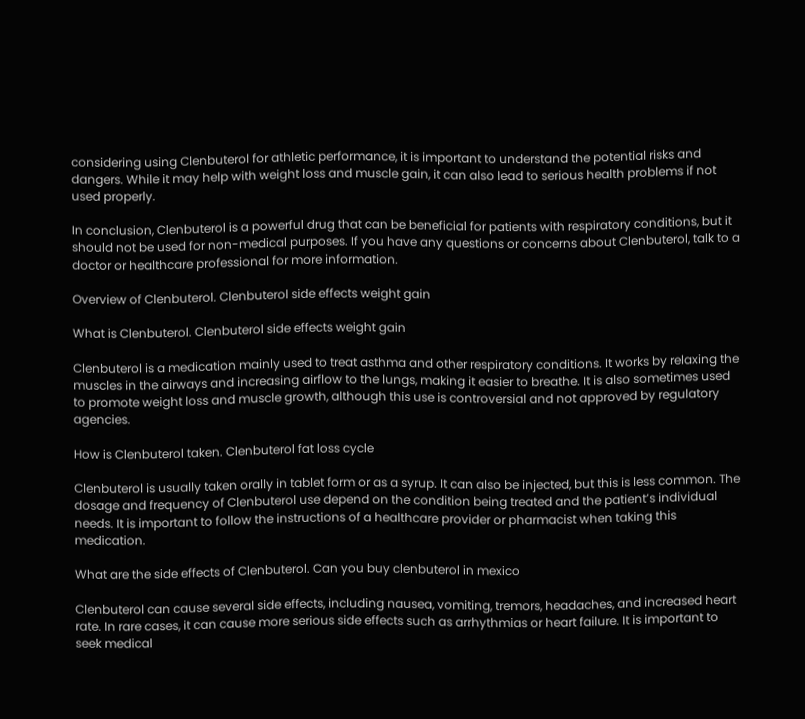considering using Clenbuterol for athletic performance, it is important to understand the potential risks and dangers. While it may help with weight loss and muscle gain, it can also lead to serious health problems if not used properly.

In conclusion, Clenbuterol is a powerful drug that can be beneficial for patients with respiratory conditions, but it should not be used for non-medical purposes. If you have any questions or concerns about Clenbuterol, talk to a doctor or healthcare professional for more information.

Overview of Clenbuterol. Clenbuterol side effects weight gain

What is Clenbuterol. Clenbuterol side effects weight gain

Clenbuterol is a medication mainly used to treat asthma and other respiratory conditions. It works by relaxing the muscles in the airways and increasing airflow to the lungs, making it easier to breathe. It is also sometimes used to promote weight loss and muscle growth, although this use is controversial and not approved by regulatory agencies.

How is Clenbuterol taken. Clenbuterol fat loss cycle

Clenbuterol is usually taken orally in tablet form or as a syrup. It can also be injected, but this is less common. The dosage and frequency of Clenbuterol use depend on the condition being treated and the patient’s individual needs. It is important to follow the instructions of a healthcare provider or pharmacist when taking this medication.

What are the side effects of Clenbuterol. Can you buy clenbuterol in mexico

Clenbuterol can cause several side effects, including nausea, vomiting, tremors, headaches, and increased heart rate. In rare cases, it can cause more serious side effects such as arrhythmias or heart failure. It is important to seek medical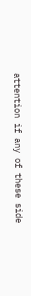attention if any of these side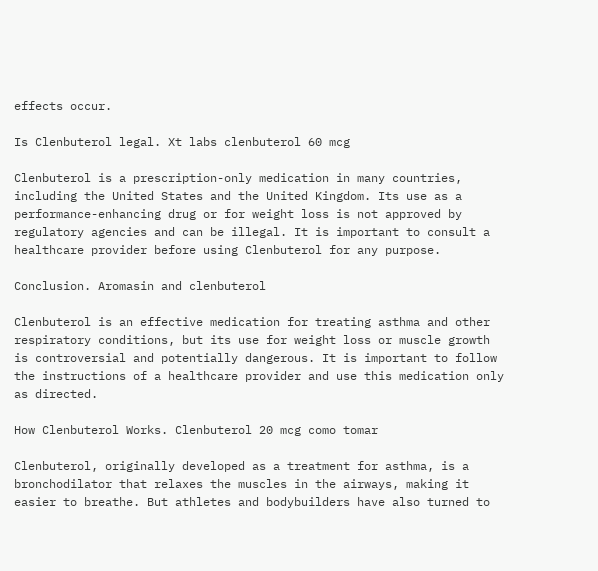effects occur.

Is Clenbuterol legal. Xt labs clenbuterol 60 mcg

Clenbuterol is a prescription-only medication in many countries, including the United States and the United Kingdom. Its use as a performance-enhancing drug or for weight loss is not approved by regulatory agencies and can be illegal. It is important to consult a healthcare provider before using Clenbuterol for any purpose.

Conclusion. Aromasin and clenbuterol

Clenbuterol is an effective medication for treating asthma and other respiratory conditions, but its use for weight loss or muscle growth is controversial and potentially dangerous. It is important to follow the instructions of a healthcare provider and use this medication only as directed.

How Clenbuterol Works. Clenbuterol 20 mcg como tomar

Clenbuterol, originally developed as a treatment for asthma, is a bronchodilator that relaxes the muscles in the airways, making it easier to breathe. But athletes and bodybuilders have also turned to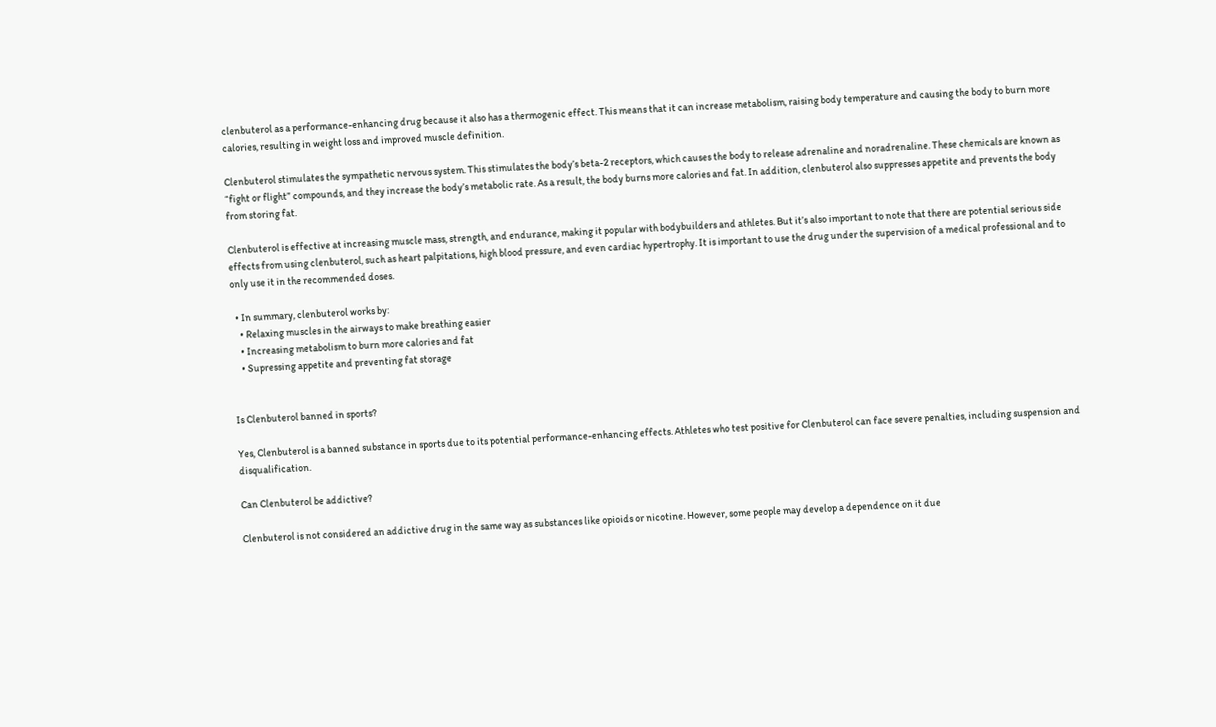clenbuterol as a performance-enhancing drug because it also has a thermogenic effect. This means that it can increase metabolism, raising body temperature and causing the body to burn more calories, resulting in weight loss and improved muscle definition.

Clenbuterol stimulates the sympathetic nervous system. This stimulates the body’s beta-2 receptors, which causes the body to release adrenaline and noradrenaline. These chemicals are known as “fight or flight” compounds, and they increase the body’s metabolic rate. As a result, the body burns more calories and fat. In addition, clenbuterol also suppresses appetite and prevents the body from storing fat.

Clenbuterol is effective at increasing muscle mass, strength, and endurance, making it popular with bodybuilders and athletes. But it’s also important to note that there are potential serious side effects from using clenbuterol, such as heart palpitations, high blood pressure, and even cardiac hypertrophy. It is important to use the drug under the supervision of a medical professional and to only use it in the recommended doses.

  • In summary, clenbuterol works by:
    • Relaxing muscles in the airways to make breathing easier
    • Increasing metabolism to burn more calories and fat
    • Supressing appetite and preventing fat storage


Is Clenbuterol banned in sports?

Yes, Clenbuterol is a banned substance in sports due to its potential performance-enhancing effects. Athletes who test positive for Clenbuterol can face severe penalties, including suspension and disqualification.

Can Clenbuterol be addictive?

Clenbuterol is not considered an addictive drug in the same way as substances like opioids or nicotine. However, some people may develop a dependence on it due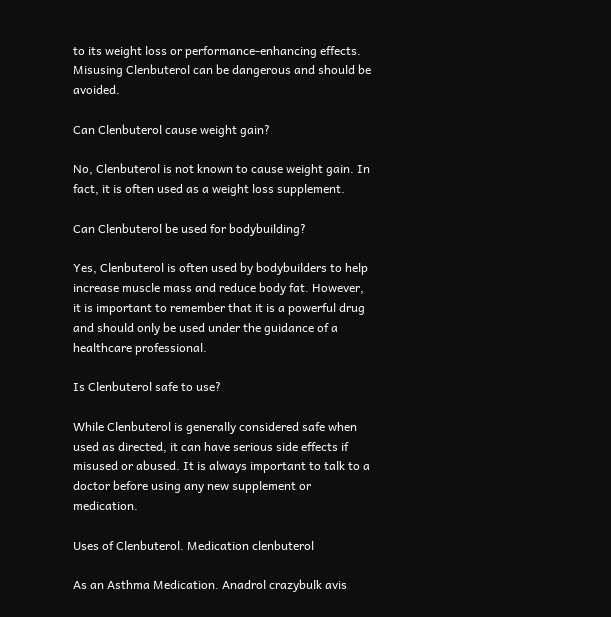to its weight loss or performance-enhancing effects. Misusing Clenbuterol can be dangerous and should be avoided.

Can Clenbuterol cause weight gain?

No, Clenbuterol is not known to cause weight gain. In fact, it is often used as a weight loss supplement.

Can Clenbuterol be used for bodybuilding?

Yes, Clenbuterol is often used by bodybuilders to help increase muscle mass and reduce body fat. However, it is important to remember that it is a powerful drug and should only be used under the guidance of a healthcare professional.

Is Clenbuterol safe to use?

While Clenbuterol is generally considered safe when used as directed, it can have serious side effects if misused or abused. It is always important to talk to a doctor before using any new supplement or medication.

Uses of Clenbuterol. Medication clenbuterol

As an Asthma Medication. Anadrol crazybulk avis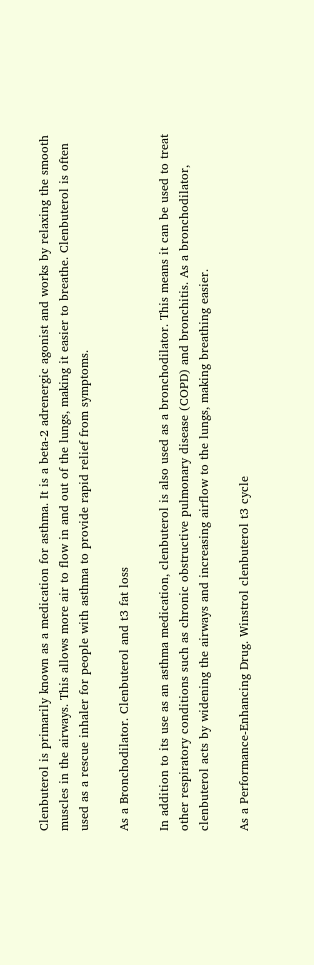Clenbuterol is primarily known as a medication for asthma. It is a beta-2 adrenergic agonist and works by relaxing the smooth muscles in the airways. This allows more air to flow in and out of the lungs, making it easier to breathe. Clenbuterol is often used as a rescue inhaler for people with asthma to provide rapid relief from symptoms.

As a Bronchodilator. Clenbuterol and t3 fat loss

In addition to its use as an asthma medication, clenbuterol is also used as a bronchodilator. This means it can be used to treat other respiratory conditions such as chronic obstructive pulmonary disease (COPD) and bronchitis. As a bronchodilator, clenbuterol acts by widening the airways and increasing airflow to the lungs, making breathing easier.

As a Performance-Enhancing Drug. Winstrol clenbuterol t3 cycle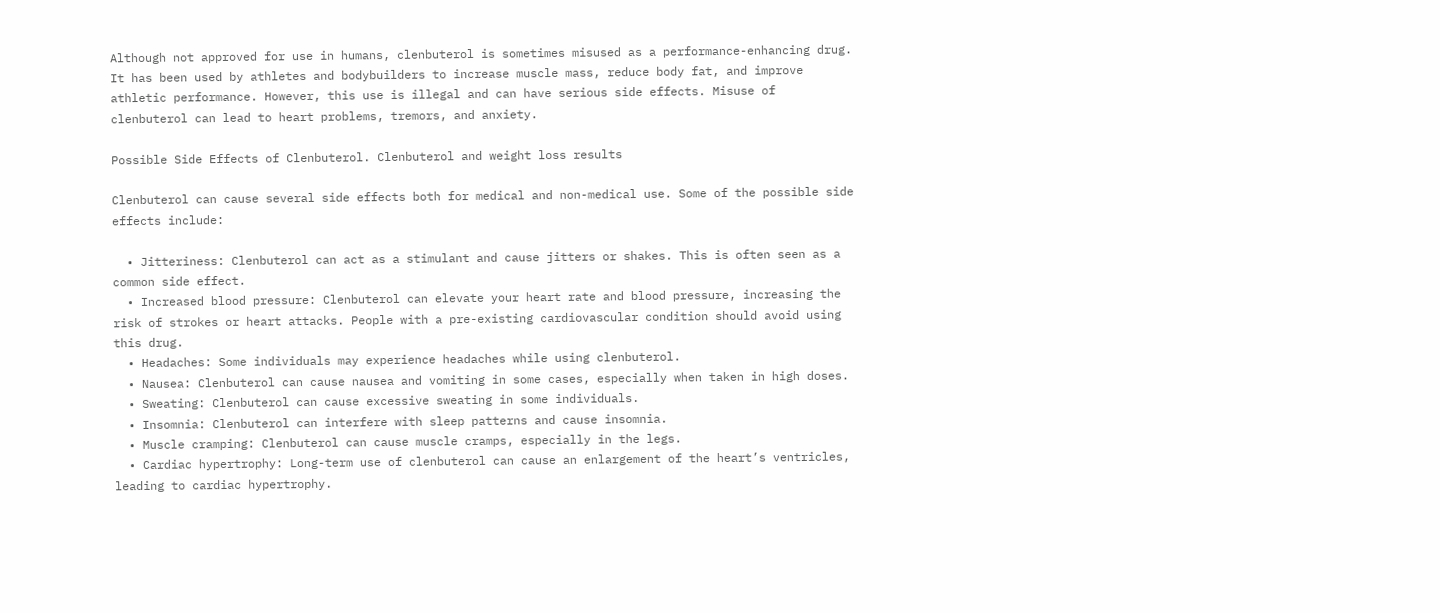Although not approved for use in humans, clenbuterol is sometimes misused as a performance-enhancing drug. It has been used by athletes and bodybuilders to increase muscle mass, reduce body fat, and improve athletic performance. However, this use is illegal and can have serious side effects. Misuse of clenbuterol can lead to heart problems, tremors, and anxiety.

Possible Side Effects of Clenbuterol. Clenbuterol and weight loss results

Clenbuterol can cause several side effects both for medical and non-medical use. Some of the possible side effects include:

  • Jitteriness: Clenbuterol can act as a stimulant and cause jitters or shakes. This is often seen as a common side effect.
  • Increased blood pressure: Clenbuterol can elevate your heart rate and blood pressure, increasing the risk of strokes or heart attacks. People with a pre-existing cardiovascular condition should avoid using this drug.
  • Headaches: Some individuals may experience headaches while using clenbuterol.
  • Nausea: Clenbuterol can cause nausea and vomiting in some cases, especially when taken in high doses.
  • Sweating: Clenbuterol can cause excessive sweating in some individuals.
  • Insomnia: Clenbuterol can interfere with sleep patterns and cause insomnia.
  • Muscle cramping: Clenbuterol can cause muscle cramps, especially in the legs.
  • Cardiac hypertrophy: Long-term use of clenbuterol can cause an enlargement of the heart’s ventricles, leading to cardiac hypertrophy.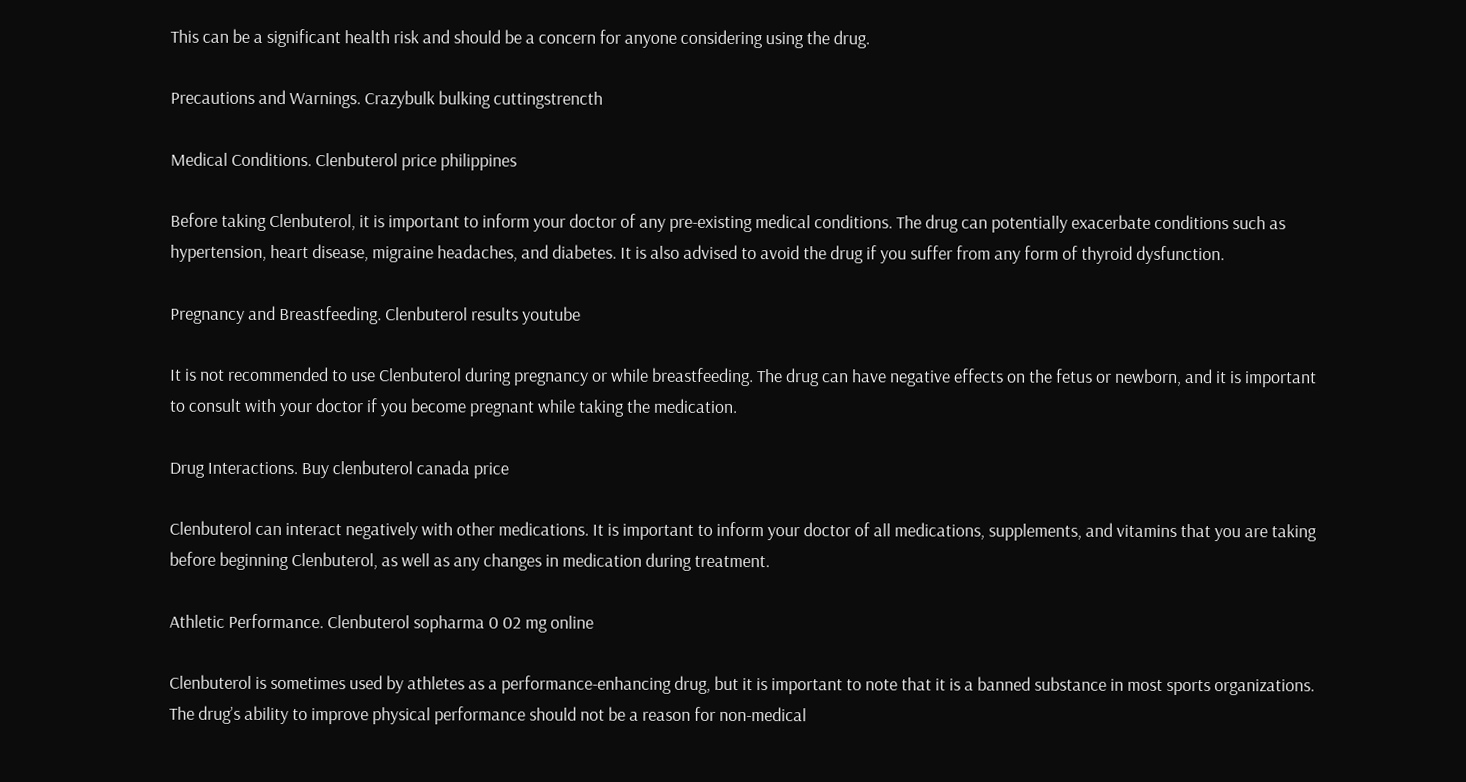This can be a significant health risk and should be a concern for anyone considering using the drug.

Precautions and Warnings. Crazybulk bulking cuttingstrencth

Medical Conditions. Clenbuterol price philippines

Before taking Clenbuterol, it is important to inform your doctor of any pre-existing medical conditions. The drug can potentially exacerbate conditions such as hypertension, heart disease, migraine headaches, and diabetes. It is also advised to avoid the drug if you suffer from any form of thyroid dysfunction.

Pregnancy and Breastfeeding. Clenbuterol results youtube

It is not recommended to use Clenbuterol during pregnancy or while breastfeeding. The drug can have negative effects on the fetus or newborn, and it is important to consult with your doctor if you become pregnant while taking the medication.

Drug Interactions. Buy clenbuterol canada price

Clenbuterol can interact negatively with other medications. It is important to inform your doctor of all medications, supplements, and vitamins that you are taking before beginning Clenbuterol, as well as any changes in medication during treatment.

Athletic Performance. Clenbuterol sopharma 0 02 mg online

Clenbuterol is sometimes used by athletes as a performance-enhancing drug, but it is important to note that it is a banned substance in most sports organizations. The drug’s ability to improve physical performance should not be a reason for non-medical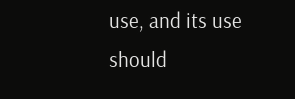use, and its use should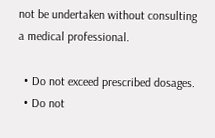not be undertaken without consulting a medical professional.

  • Do not exceed prescribed dosages.
  • Do not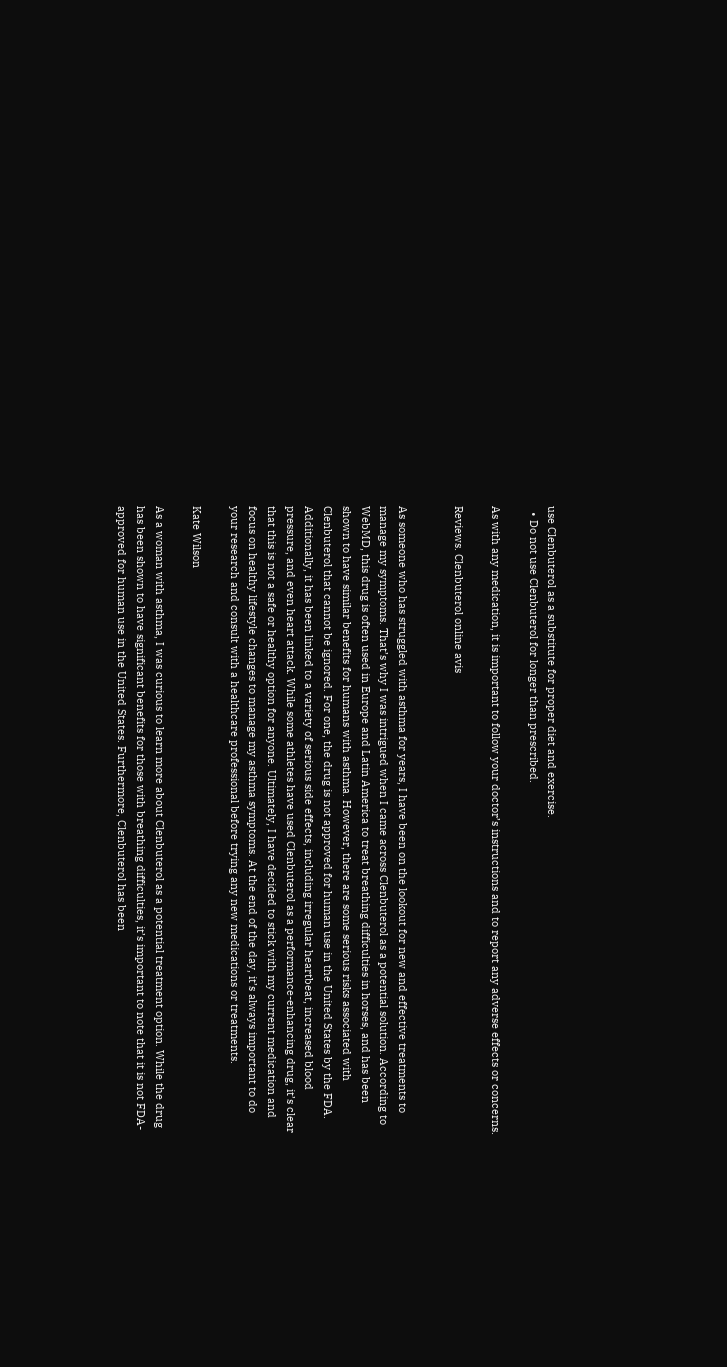use Clenbuterol as a substitute for proper diet and exercise.
  • Do not use Clenbuterol for longer than prescribed.

As with any medication, it is important to follow your doctor’s instructions and to report any adverse effects or concerns.

Reviews. Clenbuterol online avis


As someone who has struggled with asthma for years, I have been on the lookout for new and effective treatments to manage my symptoms. That’s why I was intrigued when I came across Clenbuterol as a potential solution. According to WebMD, this drug is often used in Europe and Latin America to treat breathing difficulties in horses, and has been shown to have similar benefits for humans with asthma. However, there are some serious risks associated with Clenbuterol that cannot be ignored. For one, the drug is not approved for human use in the United States by the FDA. Additionally, it has been linked to a variety of serious side effects, including irregular heartbeat, increased blood pressure, and even heart attack. While some athletes have used Clenbuterol as a performance-enhancing drug, it’s clear that this is not a safe or healthy option for anyone. Ultimately, I have decided to stick with my current medication and focus on healthy lifestyle changes to manage my asthma symptoms. At the end of the day, it’s always important to do your research and consult with a healthcare professional before trying any new medications or treatments.

Kate Wilson

As a woman with asthma, I was curious to learn more about Clenbuterol as a potential treatment option. While the drug has been shown to have significant benefits for those with breathing difficulties, it’s important to note that it is not FDA-approved for human use in the United States. Furthermore, Clenbuterol has been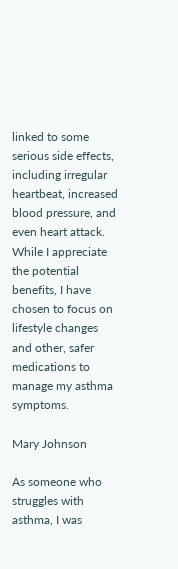linked to some serious side effects, including irregular heartbeat, increased blood pressure, and even heart attack. While I appreciate the potential benefits, I have chosen to focus on lifestyle changes and other, safer medications to manage my asthma symptoms.

Mary Johnson

As someone who struggles with asthma, I was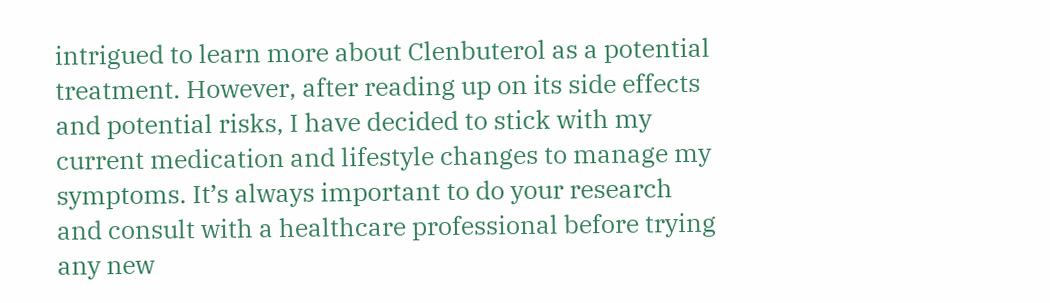intrigued to learn more about Clenbuterol as a potential treatment. However, after reading up on its side effects and potential risks, I have decided to stick with my current medication and lifestyle changes to manage my symptoms. It’s always important to do your research and consult with a healthcare professional before trying any new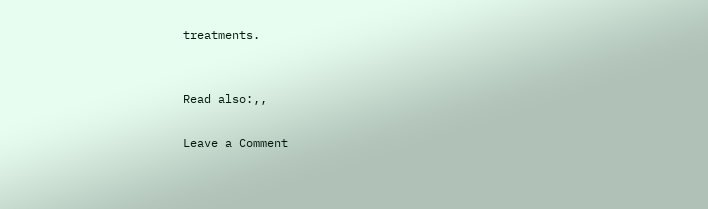treatments.


Read also:,,

Leave a Comment